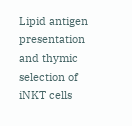Lipid antigen presentation and thymic selection of iNKT cells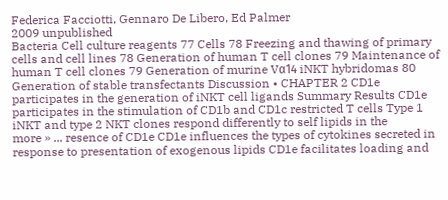Federica Facciotti, Gennaro De Libero, Ed Palmer
2009 unpublished
Bacteria Cell culture reagents 77 Cells 78 Freezing and thawing of primary cells and cell lines 78 Generation of human T cell clones 79 Maintenance of human T cell clones 79 Generation of murine Vα14 iNKT hybridomas 80 Generation of stable transfectants Discussion • CHAPTER 2 CD1e participates in the generation of iNKT cell ligands Summary Results CD1e participates in the stimulation of CD1b and CD1c restricted T cells Type 1 iNKT and type 2 NKT clones respond differently to self lipids in the
more » ... resence of CD1e CD1e influences the types of cytokines secreted in response to presentation of exogenous lipids CD1e facilitates loading and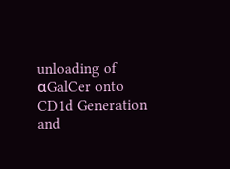unloading of αGalCer onto CD1d Generation and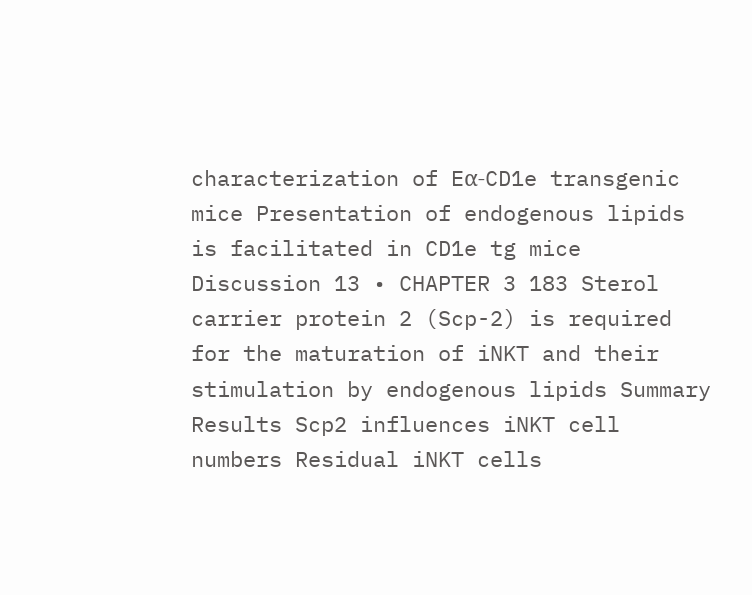characterization of Eα-CD1e transgenic mice Presentation of endogenous lipids is facilitated in CD1e tg mice Discussion 13 • CHAPTER 3 183 Sterol carrier protein 2 (Scp-2) is required for the maturation of iNKT and their stimulation by endogenous lipids Summary Results Scp2 influences iNKT cell numbers Residual iNKT cells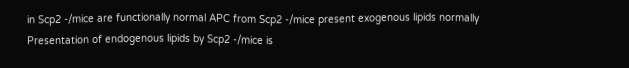in Scp2 -/mice are functionally normal APC from Scp2 -/mice present exogenous lipids normally Presentation of endogenous lipids by Scp2 -/mice is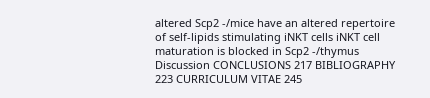altered Scp2 -/mice have an altered repertoire of self-lipids stimulating iNKT cells iNKT cell maturation is blocked in Scp2 -/thymus Discussion CONCLUSIONS 217 BIBLIOGRAPHY 223 CURRICULUM VITAE 245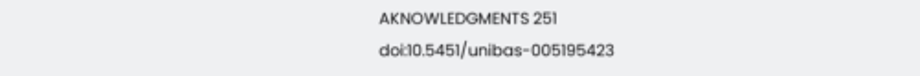AKNOWLEDGMENTS 251
doi:10.5451/unibas-005195423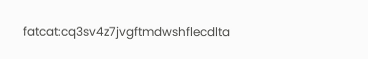fatcat:cq3sv4z7jvgftmdwshflecdlta